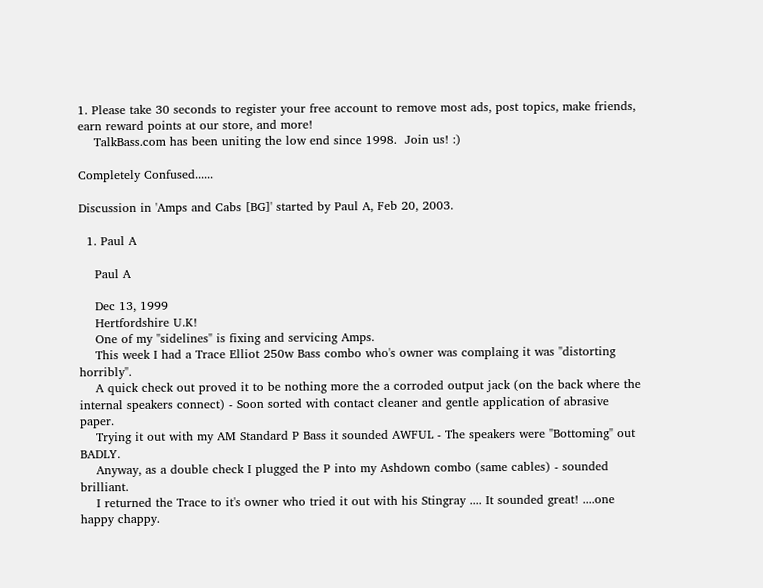1. Please take 30 seconds to register your free account to remove most ads, post topics, make friends, earn reward points at our store, and more!
    TalkBass.com has been uniting the low end since 1998.  Join us! :)

Completely Confused......

Discussion in 'Amps and Cabs [BG]' started by Paul A, Feb 20, 2003.

  1. Paul A

    Paul A

    Dec 13, 1999
    Hertfordshire U.K!
    One of my "sidelines" is fixing and servicing Amps.
    This week I had a Trace Elliot 250w Bass combo who's owner was complaing it was "distorting horribly".
    A quick check out proved it to be nothing more the a corroded output jack (on the back where the internal speakers connect) - Soon sorted with contact cleaner and gentle application of abrasive paper.
    Trying it out with my AM Standard P Bass it sounded AWFUL - The speakers were "Bottoming" out BADLY.
    Anyway, as a double check I plugged the P into my Ashdown combo (same cables) - sounded brilliant.
    I returned the Trace to it's owner who tried it out with his Stingray .... It sounded great! ....one happy chappy.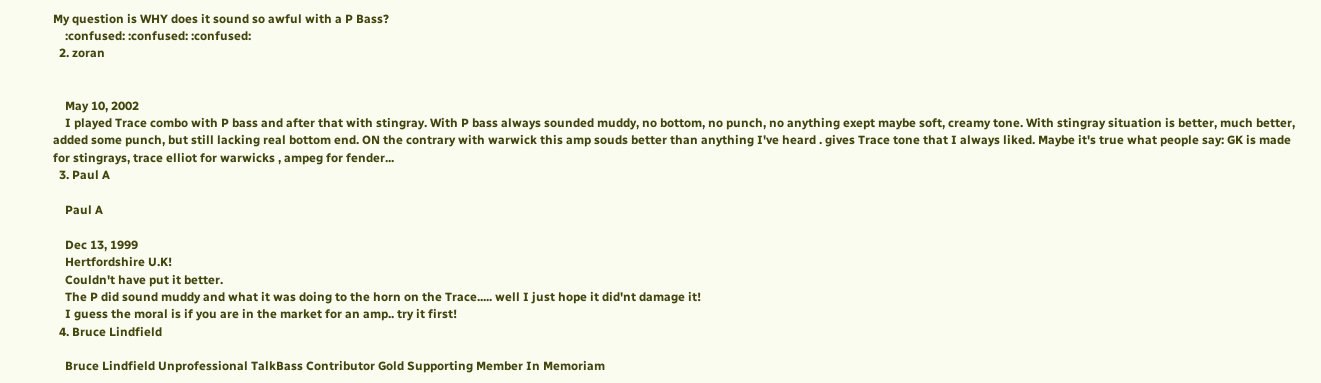My question is WHY does it sound so awful with a P Bass?
    :confused: :confused: :confused:
  2. zoran


    May 10, 2002
    I played Trace combo with P bass and after that with stingray. With P bass always sounded muddy, no bottom, no punch, no anything exept maybe soft, creamy tone. With stingray situation is better, much better, added some punch, but still lacking real bottom end. ON the contrary with warwick this amp souds better than anything I've heard . gives Trace tone that I always liked. Maybe it's true what people say: GK is made for stingrays, trace elliot for warwicks , ampeg for fender...
  3. Paul A

    Paul A

    Dec 13, 1999
    Hertfordshire U.K!
    Couldn't have put it better.
    The P did sound muddy and what it was doing to the horn on the Trace..... well I just hope it did'nt damage it!
    I guess the moral is if you are in the market for an amp.. try it first!
  4. Bruce Lindfield

    Bruce Lindfield Unprofessional TalkBass Contributor Gold Supporting Member In Memoriam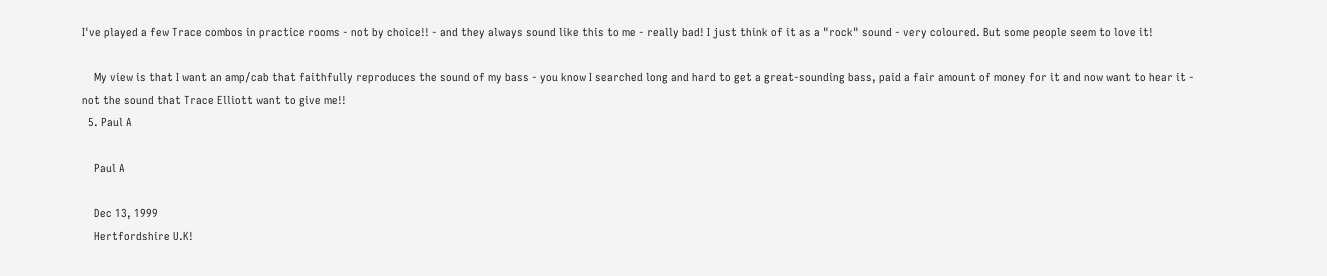I've played a few Trace combos in practice rooms - not by choice!! - and they always sound like this to me - really bad! I just think of it as a "rock" sound - very coloured. But some people seem to love it!

    My view is that I want an amp/cab that faithfully reproduces the sound of my bass - you know I searched long and hard to get a great-sounding bass, paid a fair amount of money for it and now want to hear it - not the sound that Trace Elliott want to give me!!
  5. Paul A

    Paul A

    Dec 13, 1999
    Hertfordshire U.K!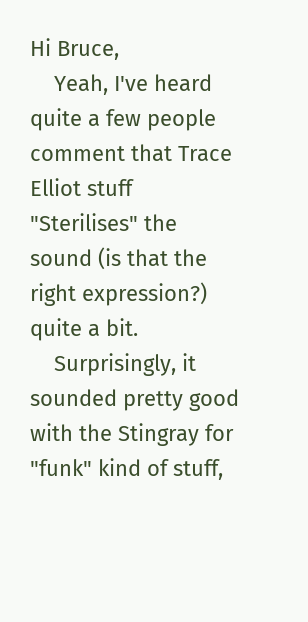Hi Bruce,
    Yeah, I've heard quite a few people comment that Trace Elliot stuff "Sterilises" the sound (is that the right expression?) quite a bit.
    Surprisingly, it sounded pretty good with the Stingray for "funk" kind of stuff,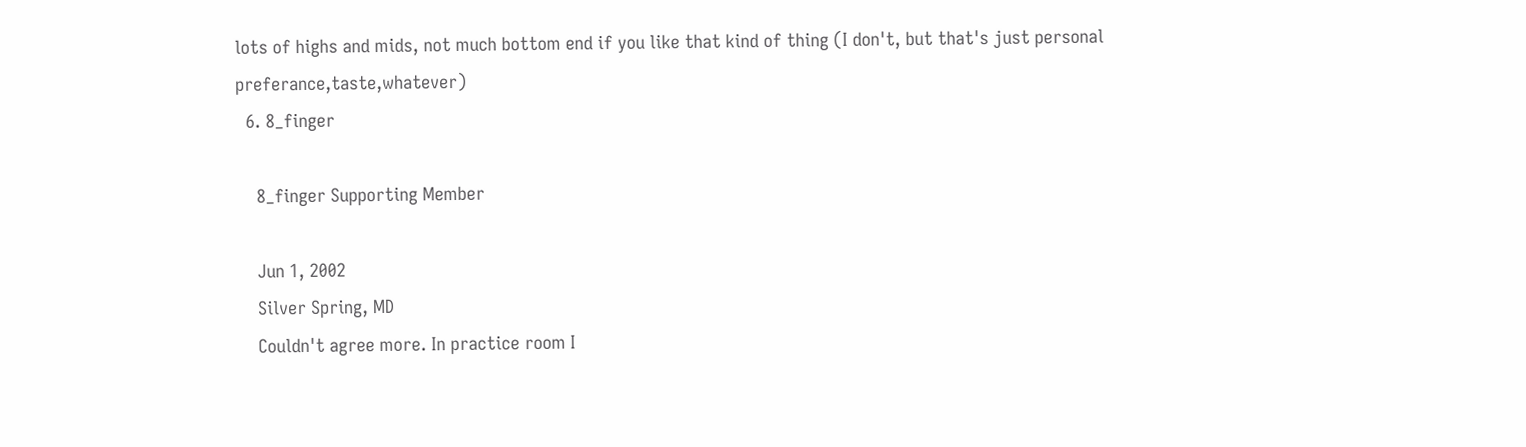lots of highs and mids, not much bottom end if you like that kind of thing (I don't, but that's just personal preferance,taste,whatever)
  6. 8_finger

    8_finger Supporting Member

    Jun 1, 2002
    Silver Spring, MD
    Couldn't agree more. In practice room I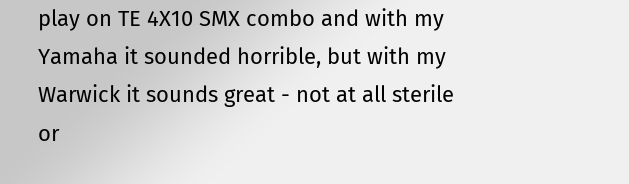play on TE 4X10 SMX combo and with my Yamaha it sounded horrible, but with my Warwick it sounds great - not at all sterile or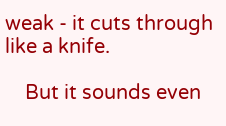weak - it cuts through like a knife.

    But it sounds even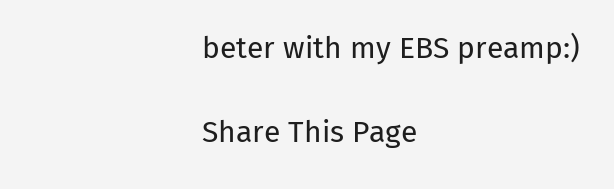beter with my EBS preamp:)

Share This Page